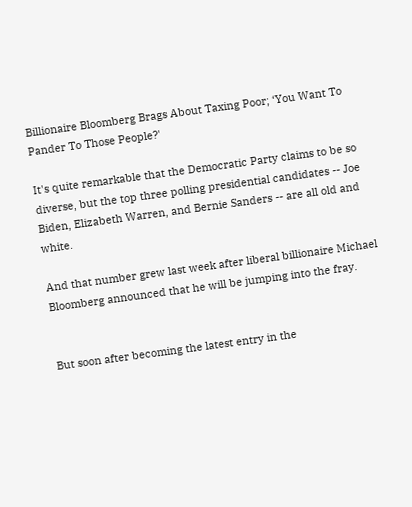Billionaire Bloomberg Brags About Taxing Poor; ‘You Want To Pander To Those People?'

It's quite remarkable that the Democratic Party claims to be so diverse, but the top three polling presidential candidates -- Joe Biden, Elizabeth Warren, and Bernie Sanders -- are all old and white.

And that number grew last week after liberal billionaire Michael Bloomberg announced that he will be jumping into the fray.


But soon after becoming the latest entry in the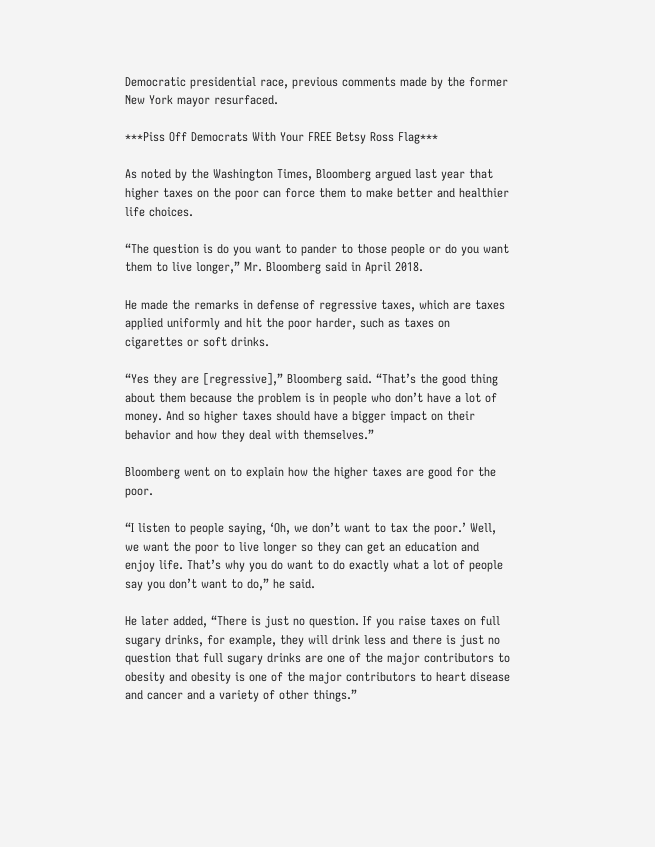Democratic presidential race, previous comments made by the former New York mayor resurfaced.

***Piss Off Democrats With Your FREE Betsy Ross Flag***

As noted by the Washington Times, Bloomberg argued last year that higher taxes on the poor can force them to make better and healthier life choices.

“The question is do you want to pander to those people or do you want them to live longer,” Mr. Bloomberg said in April 2018.

He made the remarks in defense of regressive taxes, which are taxes applied uniformly and hit the poor harder, such as taxes on cigarettes or soft drinks.

“Yes they are [regressive],” Bloomberg said. “That’s the good thing about them because the problem is in people who don’t have a lot of money. And so higher taxes should have a bigger impact on their behavior and how they deal with themselves.”

Bloomberg went on to explain how the higher taxes are good for the poor.

“I listen to people saying, ‘Oh, we don’t want to tax the poor.’ Well, we want the poor to live longer so they can get an education and enjoy life. That’s why you do want to do exactly what a lot of people say you don’t want to do,” he said.

He later added, “There is just no question. If you raise taxes on full sugary drinks, for example, they will drink less and there is just no question that full sugary drinks are one of the major contributors to obesity and obesity is one of the major contributors to heart disease and cancer and a variety of other things.”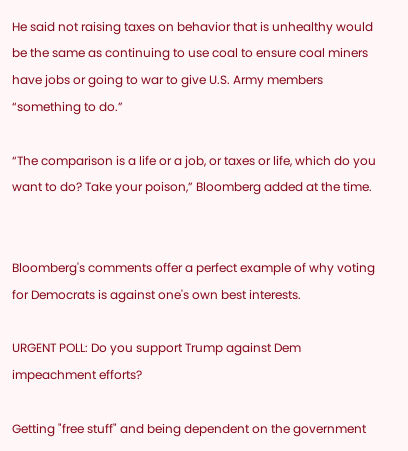He said not raising taxes on behavior that is unhealthy would be the same as continuing to use coal to ensure coal miners have jobs or going to war to give U.S. Army members “something to do.”

“The comparison is a life or a job, or taxes or life, which do you want to do? Take your poison,” Bloomberg added at the time.


Bloomberg's comments offer a perfect example of why voting for Democrats is against one's own best interests.

URGENT POLL: Do you support Trump against Dem impeachment efforts?

Getting "free stuff" and being dependent on the government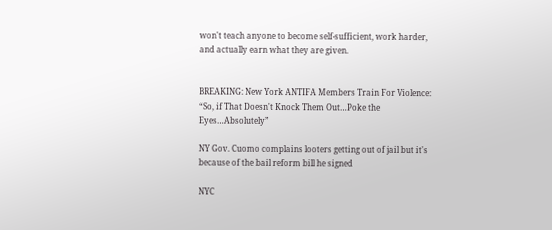won't teach anyone to become self-sufficient, work harder, and actually earn what they are given.


BREAKING: New York ANTIFA Members Train For Violence: “So, if That Doesn't Knock Them Out…Poke the Eyes…Absolutely”

NY Gov. Cuomo complains looters getting out of jail but it's because of the bail reform bill he signed

NYC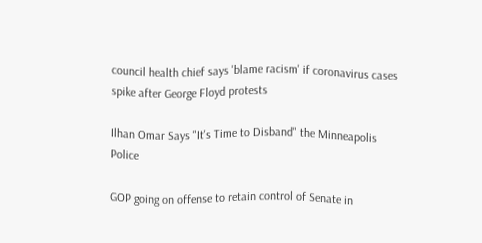council health chief says 'blame racism' if coronavirus cases spike after George Floyd protests

Ilhan Omar Says "It's Time to Disband" the Minneapolis Police

GOP going on offense to retain control of Senate in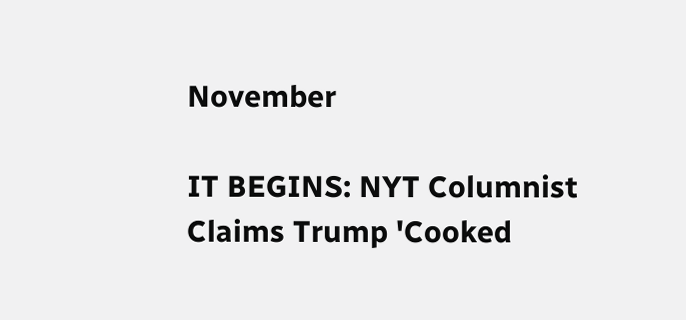November

IT BEGINS: NYT Columnist Claims Trump 'Cooked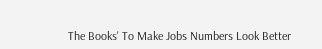The Books' To Make Jobs Numbers Look Better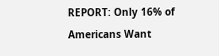REPORT: Only 16% of Americans Want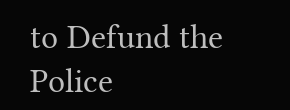to Defund the Police